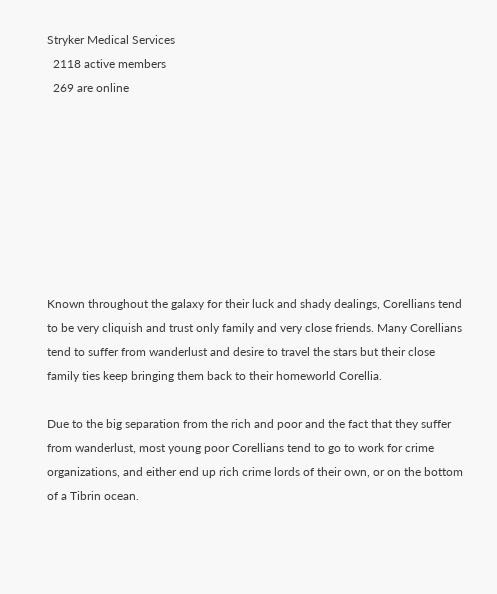Stryker Medical Services
  2118 active members
  269 are online








Known throughout the galaxy for their luck and shady dealings, Corellians tend to be very cliquish and trust only family and very close friends. Many Corellians tend to suffer from wanderlust and desire to travel the stars but their close family ties keep bringing them back to their homeworld Corellia.

Due to the big separation from the rich and poor and the fact that they suffer from wanderlust, most young poor Corellians tend to go to work for crime organizations, and either end up rich crime lords of their own, or on the bottom of a Tibrin ocean.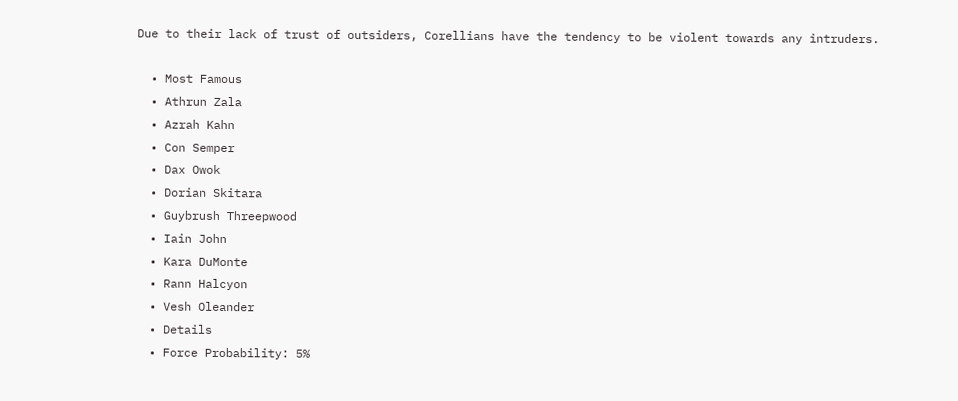Due to their lack of trust of outsiders, Corellians have the tendency to be violent towards any intruders.

  • Most Famous
  • Athrun Zala
  • Azrah Kahn
  • Con Semper
  • Dax Owok
  • Dorian Skitara
  • Guybrush Threepwood
  • Iain John
  • Kara DuMonte
  • Rann Halcyon
  • Vesh Oleander
  • Details
  • Force Probability: 5%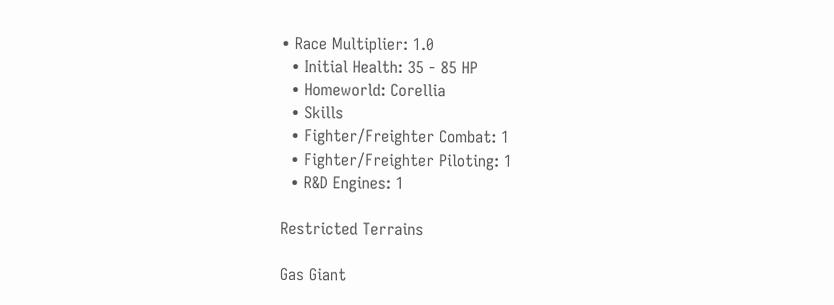• Race Multiplier: 1.0
  • Initial Health: 35 - 85 HP
  • Homeworld: Corellia
  • Skills
  • Fighter/Freighter Combat: 1
  • Fighter/Freighter Piloting: 1
  • R&D Engines: 1

Restricted Terrains

Gas Giant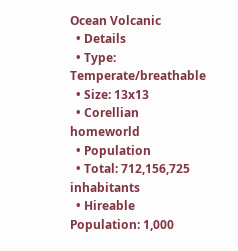Ocean Volcanic
  • Details
  • Type: Temperate/breathable
  • Size: 13x13
  • Corellian homeworld
  • Population
  • Total: 712,156,725 inhabitants
  • Hireable Population: 1,000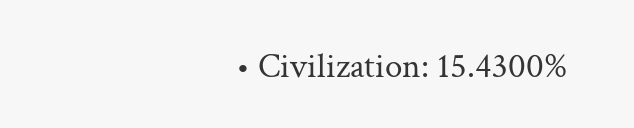• Civilization: 15.4300%